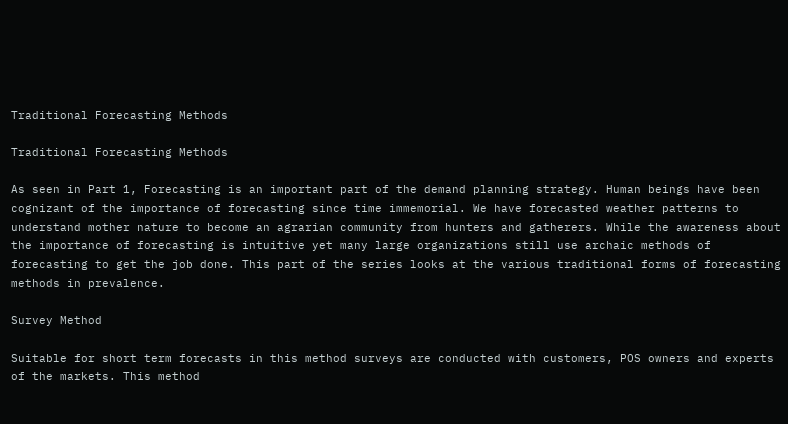Traditional Forecasting Methods

Traditional Forecasting Methods

As seen in Part 1, Forecasting is an important part of the demand planning strategy. Human beings have been cognizant of the importance of forecasting since time immemorial. We have forecasted weather patterns to understand mother nature to become an agrarian community from hunters and gatherers. While the awareness about the importance of forecasting is intuitive yet many large organizations still use archaic methods of forecasting to get the job done. This part of the series looks at the various traditional forms of forecasting methods in prevalence.

Survey Method

Suitable for short term forecasts in this method surveys are conducted with customers, POS owners and experts of the markets. This method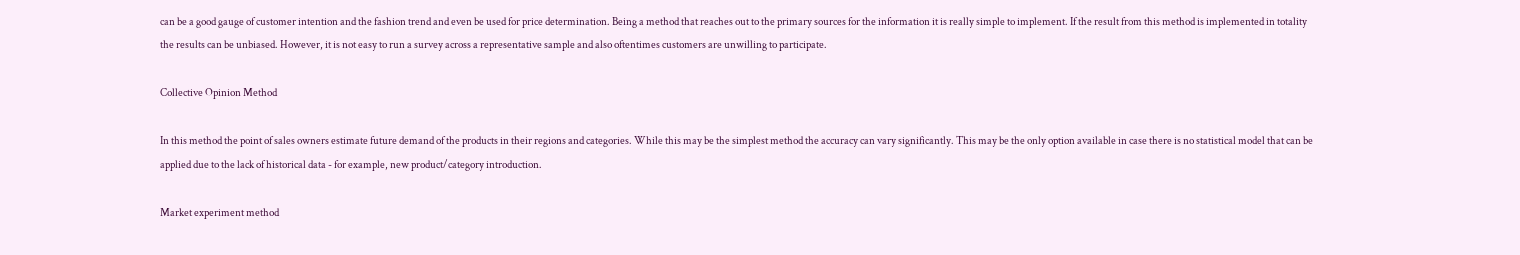can be a good gauge of customer intention and the fashion trend and even be used for price determination. Being a method that reaches out to the primary sources for the information it is really simple to implement. If the result from this method is implemented in totality the results can be unbiased. However, it is not easy to run a survey across a representative sample and also oftentimes customers are unwilling to participate.

Collective Opinion Method

In this method the point of sales owners estimate future demand of the products in their regions and categories. While this may be the simplest method the accuracy can vary significantly. This may be the only option available in case there is no statistical model that can be applied due to the lack of historical data - for example, new product/category introduction.

Market experiment method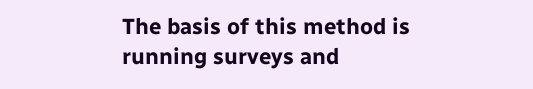The basis of this method is running surveys and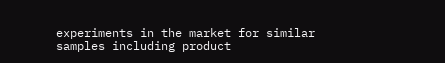experiments in the market for similar samples including product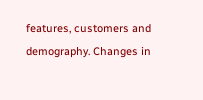features, customers and demography. Changes in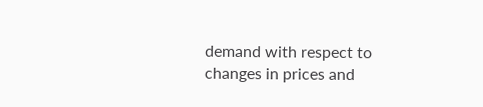demand with respect to changes in prices and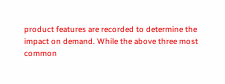product features are recorded to determine the impact on demand. While the above three most common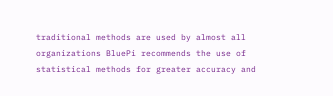traditional methods are used by almost all organizations BluePi recommends the use of statistical methods for greater accuracy and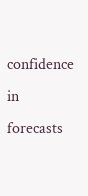confidence in forecasts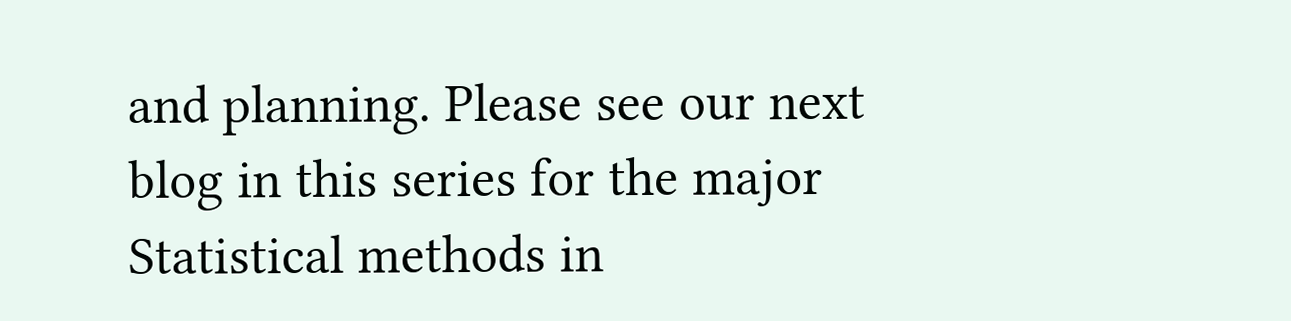and planning. Please see our next blog in this series for the major Statistical methods in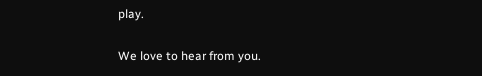play.

We love to hear from you.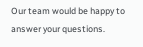Our team would be happy to answer your questions.